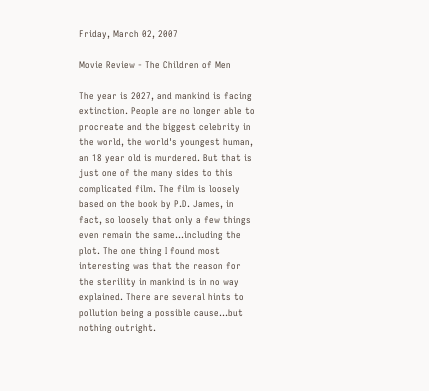Friday, March 02, 2007

Movie Review - The Children of Men

The year is 2027, and mankind is facing extinction. People are no longer able to procreate and the biggest celebrity in the world, the world's youngest human, an 18 year old is murdered. But that is just one of the many sides to this complicated film. The film is loosely based on the book by P.D. James, in fact, so loosely that only a few things even remain the same...including the plot. The one thing I found most interesting was that the reason for the sterility in mankind is in no way explained. There are several hints to pollution being a possible cause...but nothing outright.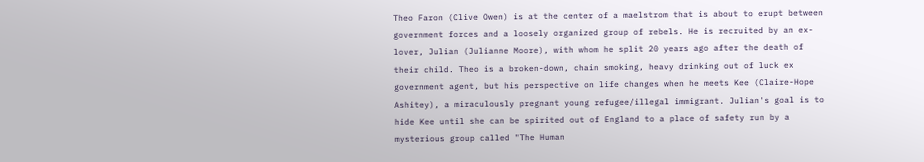Theo Faron (Clive Owen) is at the center of a maelstrom that is about to erupt between government forces and a loosely organized group of rebels. He is recruited by an ex-lover, Julian (Julianne Moore), with whom he split 20 years ago after the death of their child. Theo is a broken-down, chain smoking, heavy drinking out of luck ex government agent, but his perspective on life changes when he meets Kee (Claire-Hope Ashitey), a miraculously pregnant young refugee/illegal immigrant. Julian's goal is to hide Kee until she can be spirited out of England to a place of safety run by a mysterious group called "The Human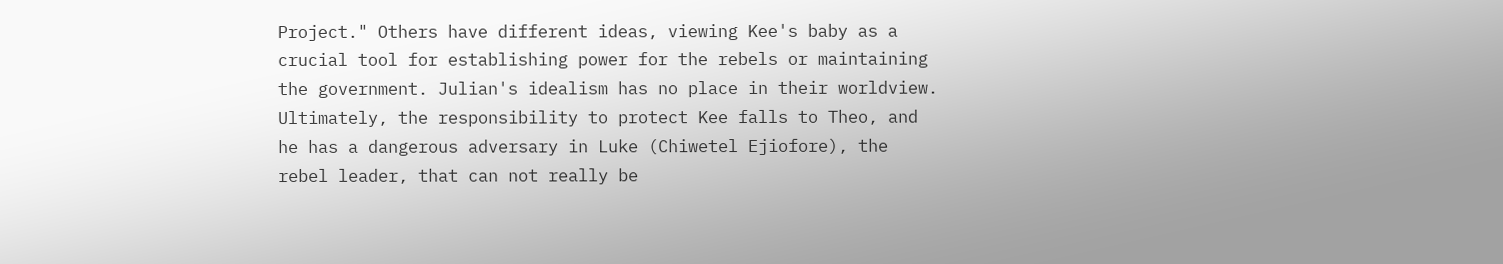Project." Others have different ideas, viewing Kee's baby as a crucial tool for establishing power for the rebels or maintaining the government. Julian's idealism has no place in their worldview. Ultimately, the responsibility to protect Kee falls to Theo, and he has a dangerous adversary in Luke (Chiwetel Ejiofore), the rebel leader, that can not really be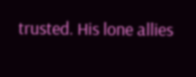trusted. His lone allies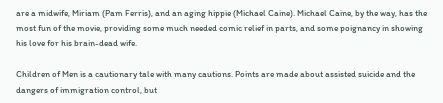are a midwife, Miriam (Pam Ferris), and an aging hippie (Michael Caine). Michael Caine, by the way, has the most fun of the movie, providing some much needed comic relief in parts, and some poignancy in showing his love for his brain-dead wife.

Children of Men is a cautionary tale with many cautions. Points are made about assisted suicide and the dangers of immigration control, but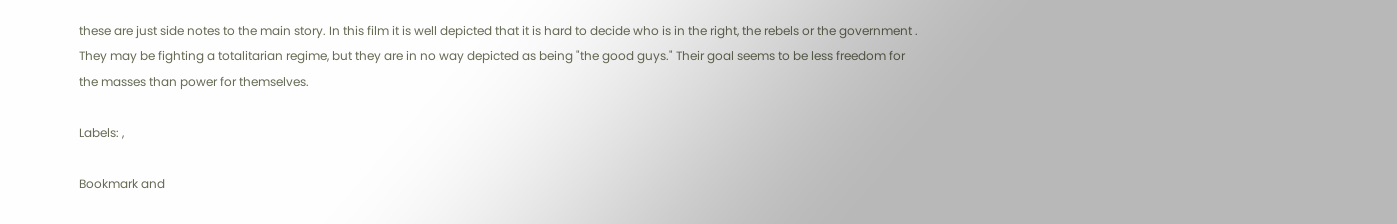these are just side notes to the main story. In this film it is well depicted that it is hard to decide who is in the right, the rebels or the government . They may be fighting a totalitarian regime, but they are in no way depicted as being "the good guys." Their goal seems to be less freedom for the masses than power for themselves.

Labels: ,

Bookmark and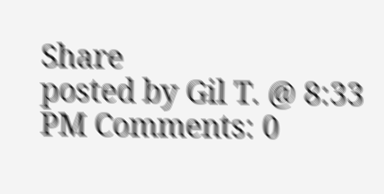Share
posted by Gil T. @ 8:33 PM Comments: 0